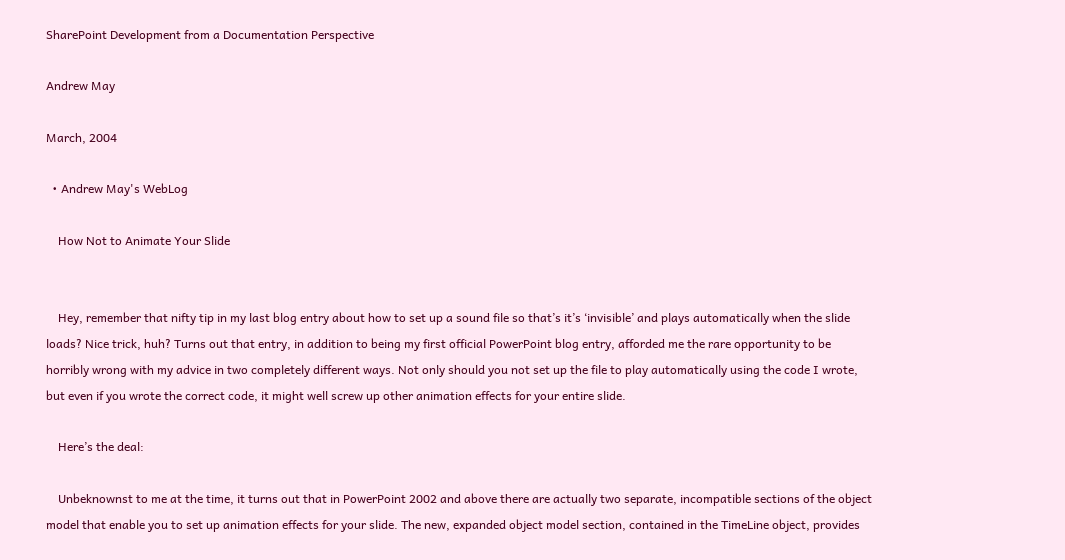SharePoint Development from a Documentation Perspective

Andrew May

March, 2004

  • Andrew May's WebLog

    How Not to Animate Your Slide


    Hey, remember that nifty tip in my last blog entry about how to set up a sound file so that’s it’s ‘invisible’ and plays automatically when the slide loads? Nice trick, huh? Turns out that entry, in addition to being my first official PowerPoint blog entry, afforded me the rare opportunity to be horribly wrong with my advice in two completely different ways. Not only should you not set up the file to play automatically using the code I wrote, but even if you wrote the correct code, it might well screw up other animation effects for your entire slide.

    Here’s the deal:

    Unbeknownst to me at the time, it turns out that in PowerPoint 2002 and above there are actually two separate, incompatible sections of the object model that enable you to set up animation effects for your slide. The new, expanded object model section, contained in the TimeLine object, provides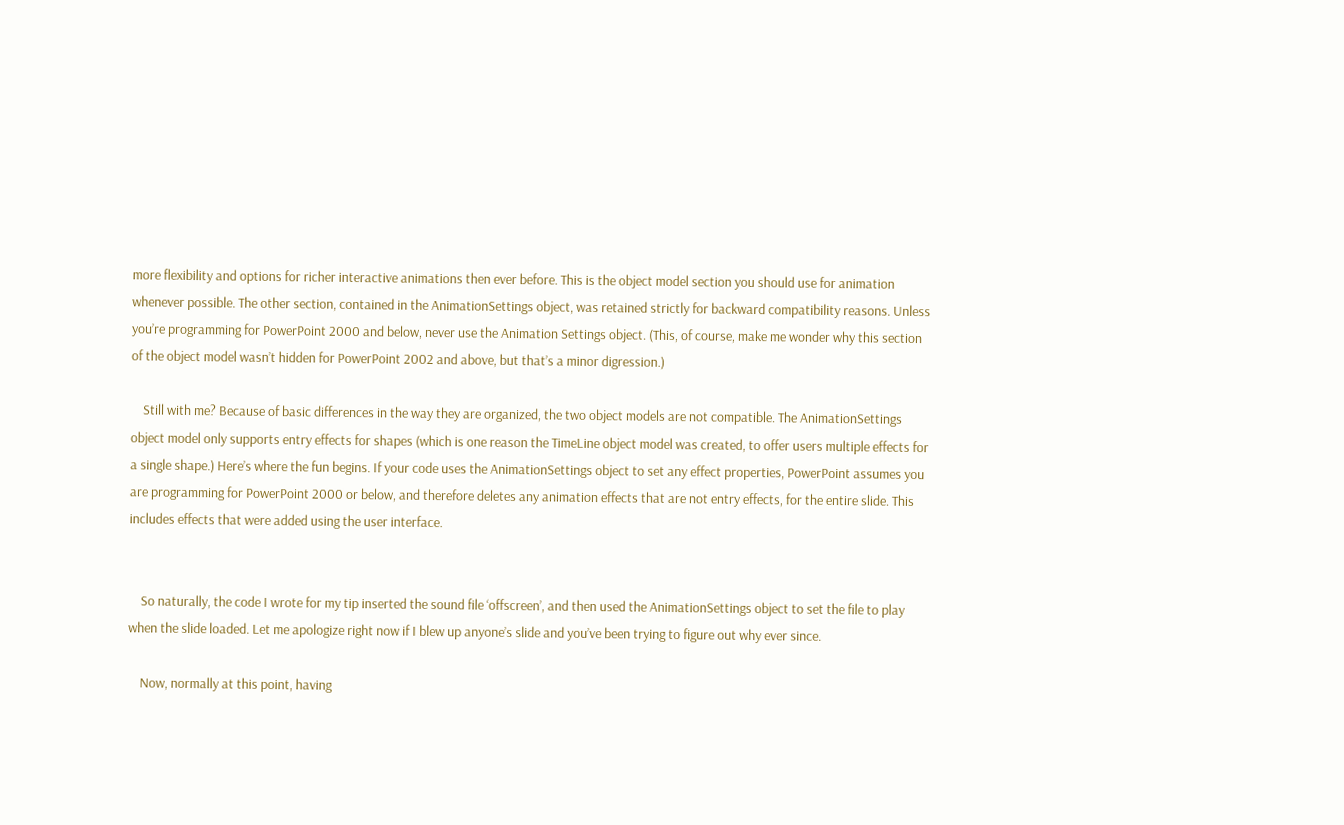more flexibility and options for richer interactive animations then ever before. This is the object model section you should use for animation whenever possible. The other section, contained in the AnimationSettings object, was retained strictly for backward compatibility reasons. Unless you’re programming for PowerPoint 2000 and below, never use the Animation Settings object. (This, of course, make me wonder why this section of the object model wasn’t hidden for PowerPoint 2002 and above, but that’s a minor digression.)

    Still with me? Because of basic differences in the way they are organized, the two object models are not compatible. The AnimationSettings object model only supports entry effects for shapes (which is one reason the TimeLine object model was created, to offer users multiple effects for a single shape.) Here’s where the fun begins. If your code uses the AnimationSettings object to set any effect properties, PowerPoint assumes you are programming for PowerPoint 2000 or below, and therefore deletes any animation effects that are not entry effects, for the entire slide. This includes effects that were added using the user interface.


    So naturally, the code I wrote for my tip inserted the sound file ‘offscreen’, and then used the AnimationSettings object to set the file to play when the slide loaded. Let me apologize right now if I blew up anyone’s slide and you’ve been trying to figure out why ever since.

    Now, normally at this point, having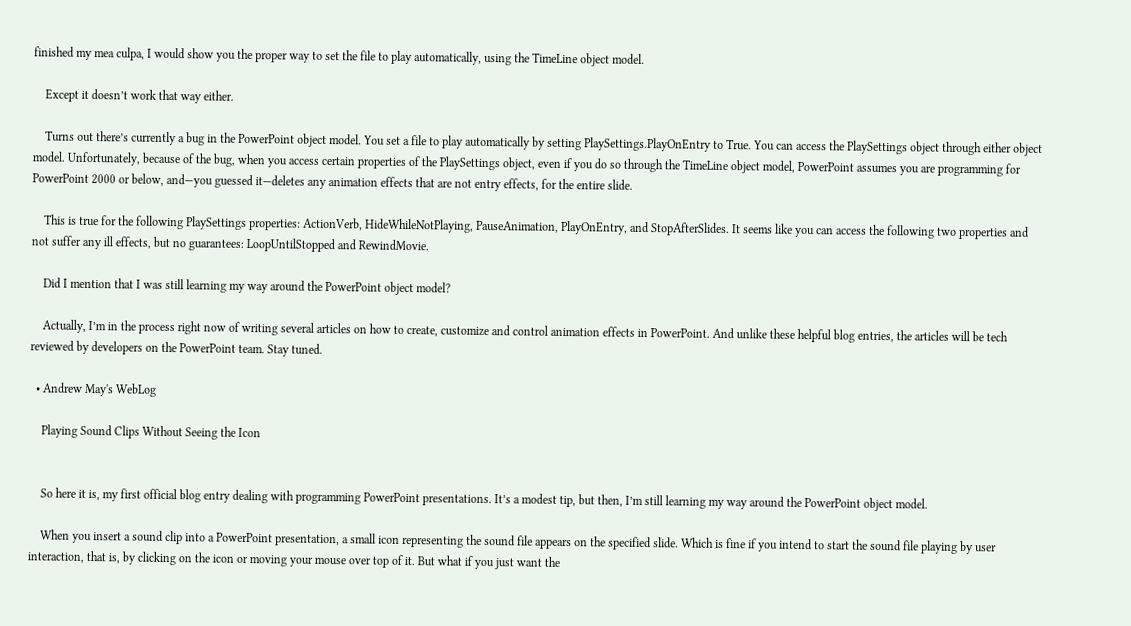finished my mea culpa, I would show you the proper way to set the file to play automatically, using the TimeLine object model.

    Except it doesn’t work that way either.

    Turns out there’s currently a bug in the PowerPoint object model. You set a file to play automatically by setting PlaySettings.PlayOnEntry to True. You can access the PlaySettings object through either object model. Unfortunately, because of the bug, when you access certain properties of the PlaySettings object, even if you do so through the TimeLine object model, PowerPoint assumes you are programming for PowerPoint 2000 or below, and—you guessed it—deletes any animation effects that are not entry effects, for the entire slide.

    This is true for the following PlaySettings properties: ActionVerb, HideWhileNotPlaying, PauseAnimation, PlayOnEntry, and StopAfterSlides. It seems like you can access the following two properties and not suffer any ill effects, but no guarantees: LoopUntilStopped and RewindMovie.

    Did I mention that I was still learning my way around the PowerPoint object model?

    Actually, I’m in the process right now of writing several articles on how to create, customize and control animation effects in PowerPoint. And unlike these helpful blog entries, the articles will be tech reviewed by developers on the PowerPoint team. Stay tuned.

  • Andrew May's WebLog

    Playing Sound Clips Without Seeing the Icon


    So here it is, my first official blog entry dealing with programming PowerPoint presentations. It’s a modest tip, but then, I’m still learning my way around the PowerPoint object model.

    When you insert a sound clip into a PowerPoint presentation, a small icon representing the sound file appears on the specified slide. Which is fine if you intend to start the sound file playing by user interaction, that is, by clicking on the icon or moving your mouse over top of it. But what if you just want the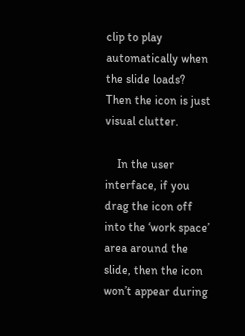clip to play automatically when the slide loads? Then the icon is just visual clutter.

    In the user interface, if you drag the icon off into the ‘work space’ area around the slide, then the icon won’t appear during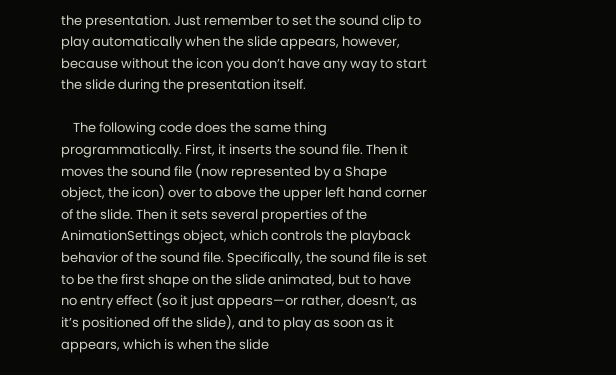the presentation. Just remember to set the sound clip to play automatically when the slide appears, however, because without the icon you don’t have any way to start the slide during the presentation itself.

    The following code does the same thing programmatically. First, it inserts the sound file. Then it moves the sound file (now represented by a Shape object, the icon) over to above the upper left hand corner of the slide. Then it sets several properties of the AnimationSettings object, which controls the playback behavior of the sound file. Specifically, the sound file is set to be the first shape on the slide animated, but to have no entry effect (so it just appears—or rather, doesn’t, as it’s positioned off the slide), and to play as soon as it appears, which is when the slide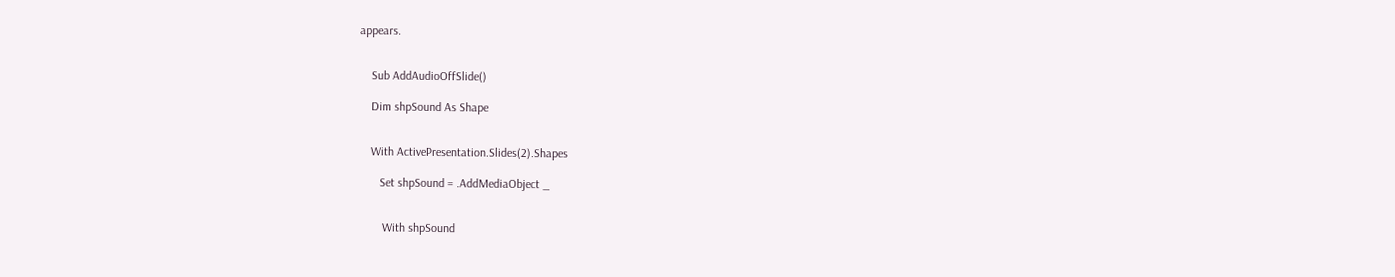appears.


    Sub AddAudioOffSlide()

    Dim shpSound As Shape


    With ActivePresentation.Slides(2).Shapes

       Set shpSound = .AddMediaObject _


        With shpSound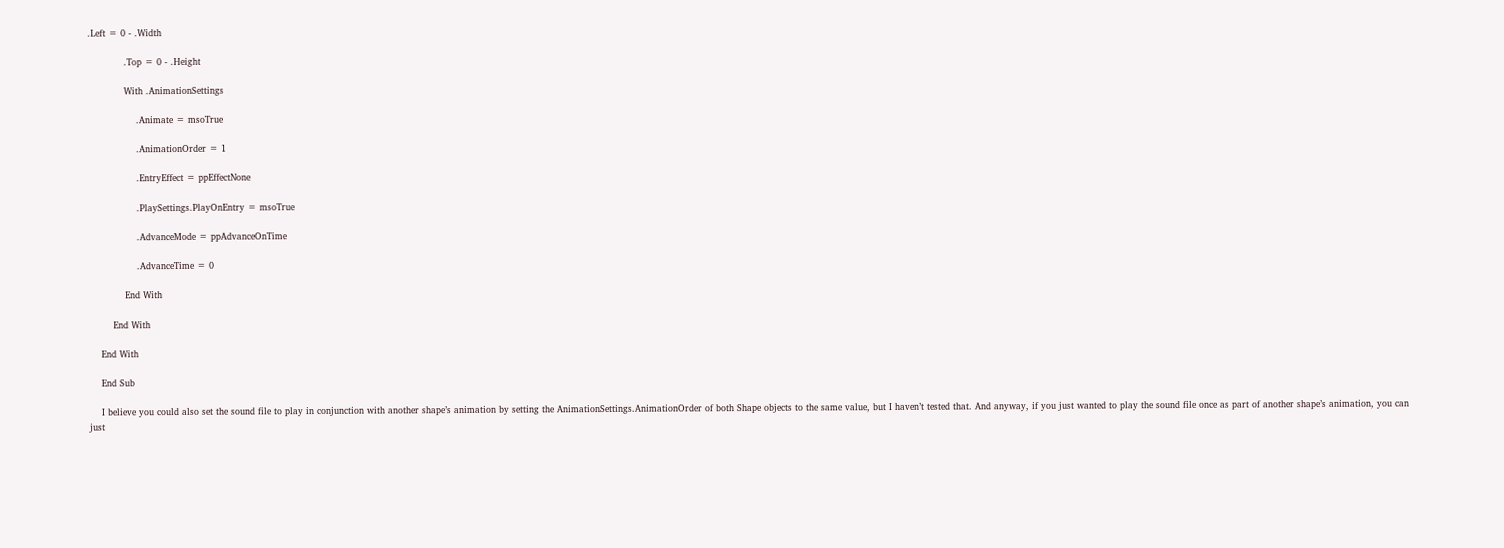.Left = 0 - .Width

            .Top = 0 - .Height

            With .AnimationSettings

                .Animate = msoTrue

                .AnimationOrder = 1

                .EntryEffect = ppEffectNone

                .PlaySettings.PlayOnEntry = msoTrue

                .AdvanceMode = ppAdvanceOnTime

                .AdvanceTime = 0

            End With

        End With

    End With

    End Sub

    I believe you could also set the sound file to play in conjunction with another shape’s animation by setting the AnimationSettings.AnimationOrder of both Shape objects to the same value, but I haven’t tested that. And anyway, if you just wanted to play the sound file once as part of another shape’s animation, you can just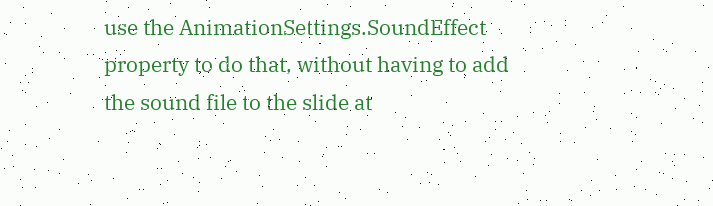use the AnimationSettings.SoundEffect property to do that, without having to add the sound file to the slide at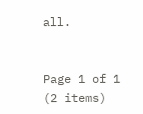all.


Page 1 of 1 (2 items)